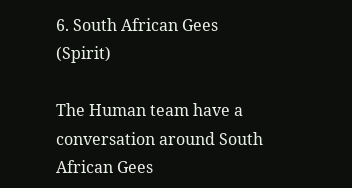6. South African Gees (Spirit)

The Human team have a conversation around South African Gees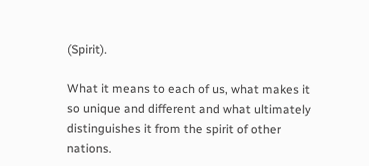(Spirit).

What it means to each of us, what makes it so unique and different and what ultimately distinguishes it from the spirit of other nations.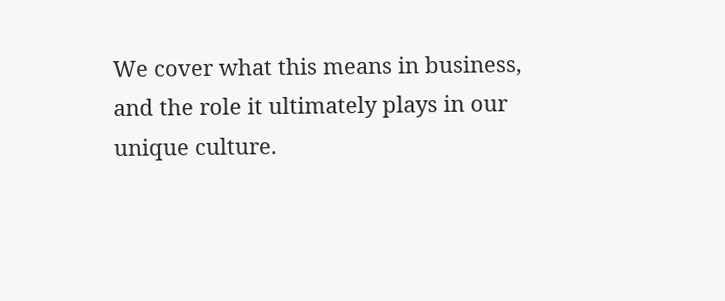We cover what this means in business, and the role it ultimately plays in our unique culture.